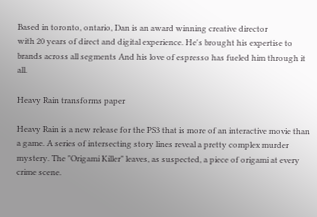Based in toronto, ontario, Dan is an award winning creative director
with 20 years of direct and digital experience. He's brought his expertise to brands across all segments And his love of espresso has fueled him through it all.

Heavy Rain transforms paper

Heavy Rain is a new release for the PS3 that is more of an interactive movie than a game. A series of intersecting story lines reveal a pretty complex murder mystery. The "Origami Killer" leaves, as suspected, a piece of origami at every crime scene.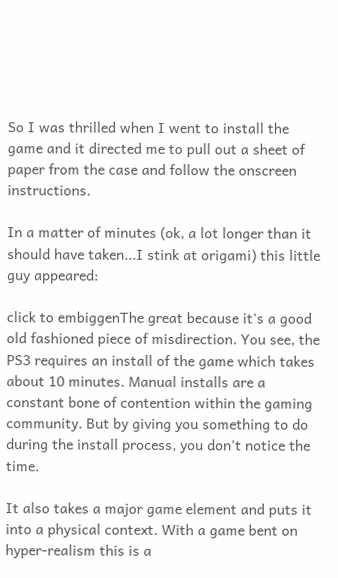So I was thrilled when I went to install the game and it directed me to pull out a sheet of paper from the case and follow the onscreen instructions.

In a matter of minutes (ok, a lot longer than it should have taken...I stink at origami) this little guy appeared:

click to embiggenThe great because it's a good old fashioned piece of misdirection. You see, the PS3 requires an install of the game which takes about 10 minutes. Manual installs are a constant bone of contention within the gaming community. But by giving you something to do during the install process, you don't notice the time.

It also takes a major game element and puts it into a physical context. With a game bent on hyper-realism this is a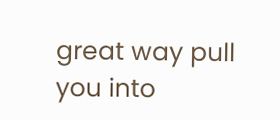great way pull you into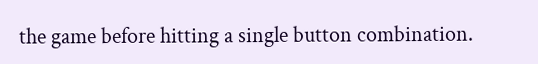the game before hitting a single button combination.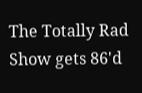The Totally Rad Show gets 86'd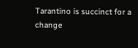Tarantino is succinct for a change